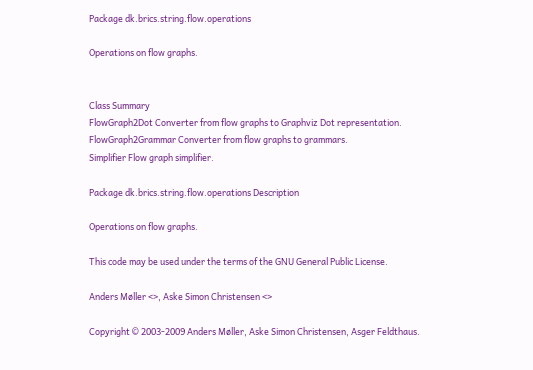Package dk.brics.string.flow.operations

Operations on flow graphs.


Class Summary
FlowGraph2Dot Converter from flow graphs to Graphviz Dot representation.
FlowGraph2Grammar Converter from flow graphs to grammars.
Simplifier Flow graph simplifier.

Package dk.brics.string.flow.operations Description

Operations on flow graphs.

This code may be used under the terms of the GNU General Public License.

Anders Møller <>, Aske Simon Christensen <>

Copyright © 2003-2009 Anders Møller, Aske Simon Christensen, Asger Feldthaus.